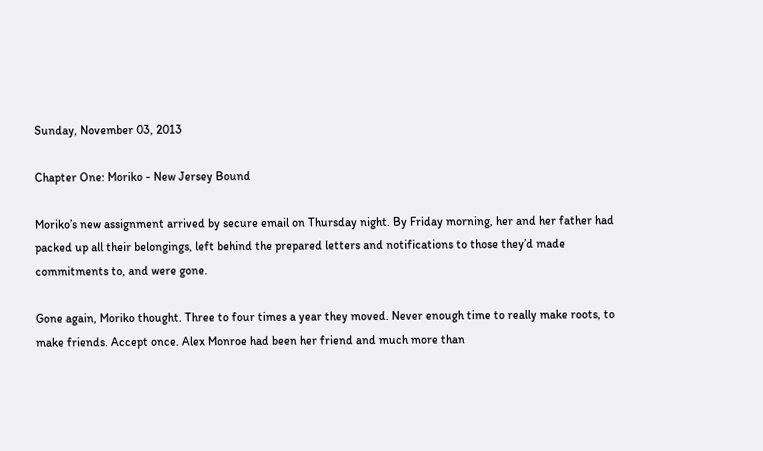Sunday, November 03, 2013

Chapter One: Moriko - New Jersey Bound

Moriko’s new assignment arrived by secure email on Thursday night. By Friday morning, her and her father had packed up all their belongings, left behind the prepared letters and notifications to those they’d made commitments to, and were gone.

Gone again, Moriko thought. Three to four times a year they moved. Never enough time to really make roots, to make friends. Accept once. Alex Monroe had been her friend and much more than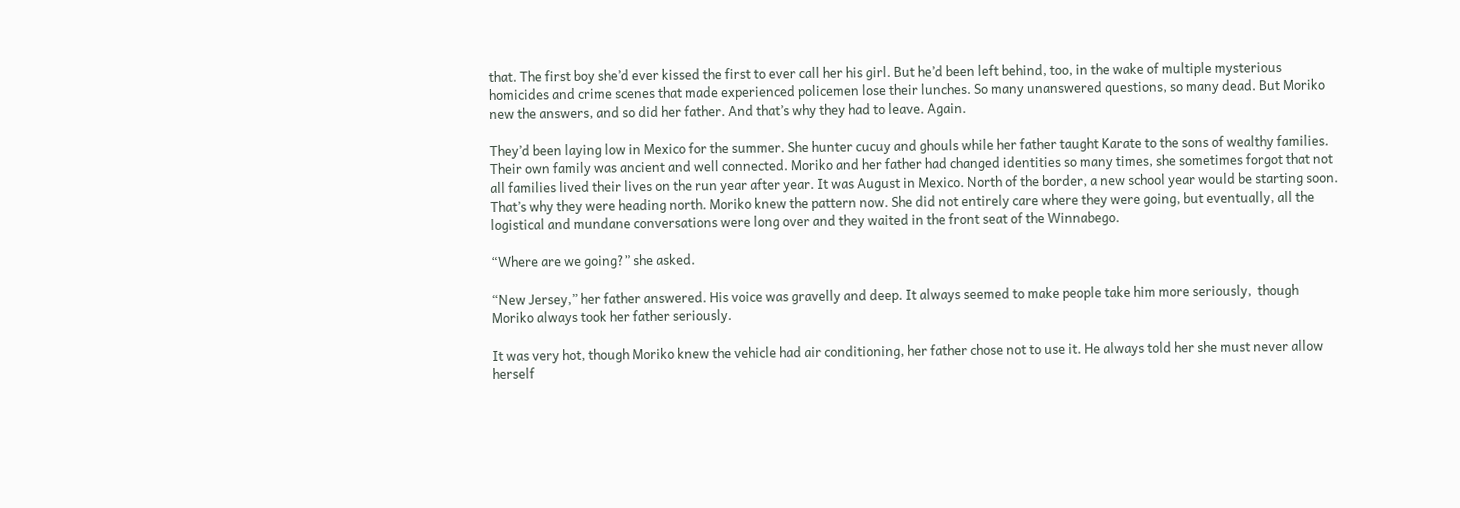that. The first boy she’d ever kissed the first to ever call her his girl. But he’d been left behind, too, in the wake of multiple mysterious homicides and crime scenes that made experienced policemen lose their lunches. So many unanswered questions, so many dead. But Moriko new the answers, and so did her father. And that’s why they had to leave. Again.

They’d been laying low in Mexico for the summer. She hunter cucuy and ghouls while her father taught Karate to the sons of wealthy families. Their own family was ancient and well connected. Moriko and her father had changed identities so many times, she sometimes forgot that not all families lived their lives on the run year after year. It was August in Mexico. North of the border, a new school year would be starting soon. That’s why they were heading north. Moriko knew the pattern now. She did not entirely care where they were going, but eventually, all the logistical and mundane conversations were long over and they waited in the front seat of the Winnabego.

“Where are we going?” she asked.

“New Jersey,” her father answered. His voice was gravelly and deep. It always seemed to make people take him more seriously,  though Moriko always took her father seriously.

It was very hot, though Moriko knew the vehicle had air conditioning, her father chose not to use it. He always told her she must never allow herself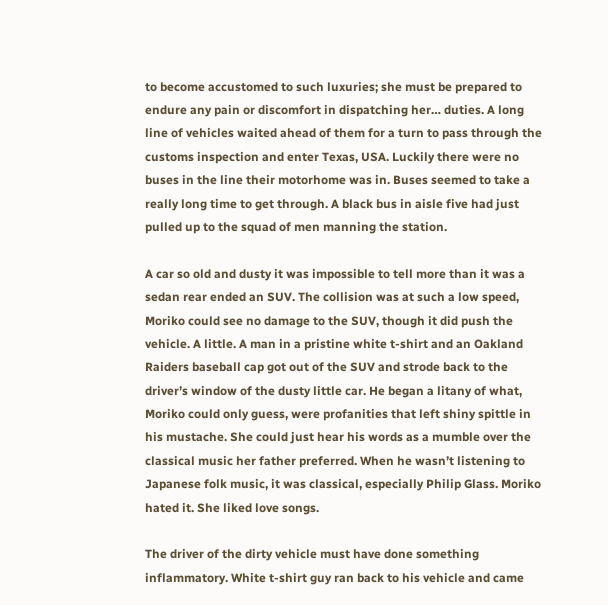to become accustomed to such luxuries; she must be prepared to endure any pain or discomfort in dispatching her… duties. A long line of vehicles waited ahead of them for a turn to pass through the customs inspection and enter Texas, USA. Luckily there were no buses in the line their motorhome was in. Buses seemed to take a really long time to get through. A black bus in aisle five had just pulled up to the squad of men manning the station.

A car so old and dusty it was impossible to tell more than it was a sedan rear ended an SUV. The collision was at such a low speed, Moriko could see no damage to the SUV, though it did push the vehicle. A little. A man in a pristine white t-shirt and an Oakland Raiders baseball cap got out of the SUV and strode back to the driver’s window of the dusty little car. He began a litany of what, Moriko could only guess, were profanities that left shiny spittle in his mustache. She could just hear his words as a mumble over the classical music her father preferred. When he wasn’t listening to Japanese folk music, it was classical, especially Philip Glass. Moriko hated it. She liked love songs.

The driver of the dirty vehicle must have done something inflammatory. White t-shirt guy ran back to his vehicle and came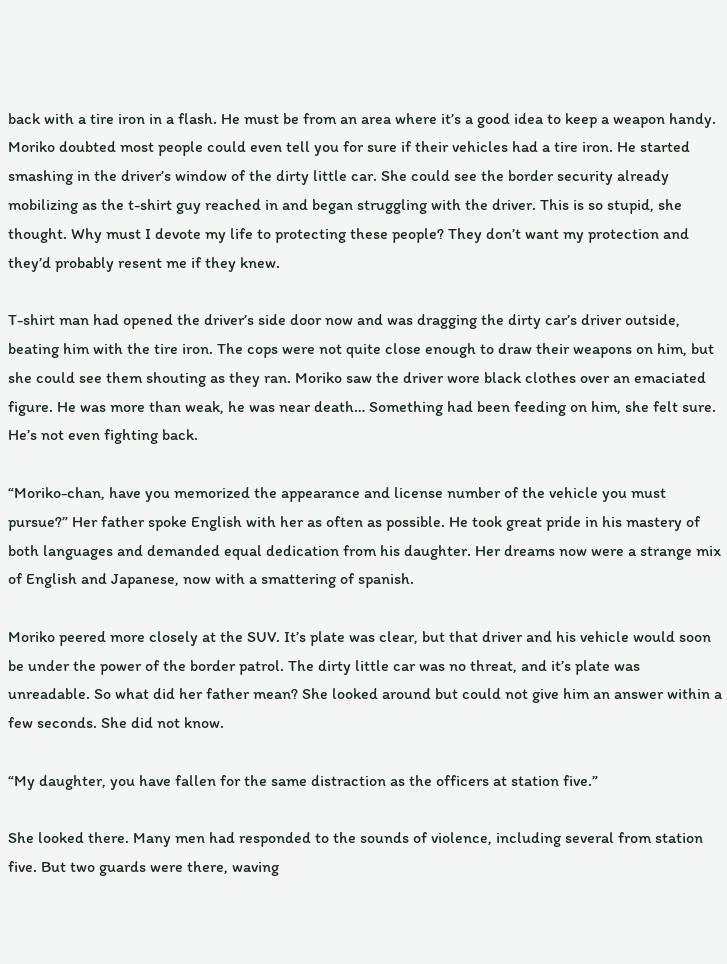back with a tire iron in a flash. He must be from an area where it’s a good idea to keep a weapon handy. Moriko doubted most people could even tell you for sure if their vehicles had a tire iron. He started smashing in the driver’s window of the dirty little car. She could see the border security already mobilizing as the t-shirt guy reached in and began struggling with the driver. This is so stupid, she thought. Why must I devote my life to protecting these people? They don’t want my protection and they’d probably resent me if they knew.

T-shirt man had opened the driver’s side door now and was dragging the dirty car’s driver outside, beating him with the tire iron. The cops were not quite close enough to draw their weapons on him, but she could see them shouting as they ran. Moriko saw the driver wore black clothes over an emaciated figure. He was more than weak, he was near death… Something had been feeding on him, she felt sure.  He’s not even fighting back.

“Moriko-chan, have you memorized the appearance and license number of the vehicle you must pursue?” Her father spoke English with her as often as possible. He took great pride in his mastery of both languages and demanded equal dedication from his daughter. Her dreams now were a strange mix of English and Japanese, now with a smattering of spanish.

Moriko peered more closely at the SUV. It’s plate was clear, but that driver and his vehicle would soon be under the power of the border patrol. The dirty little car was no threat, and it’s plate was unreadable. So what did her father mean? She looked around but could not give him an answer within a few seconds. She did not know.

“My daughter, you have fallen for the same distraction as the officers at station five.”

She looked there. Many men had responded to the sounds of violence, including several from station five. But two guards were there, waving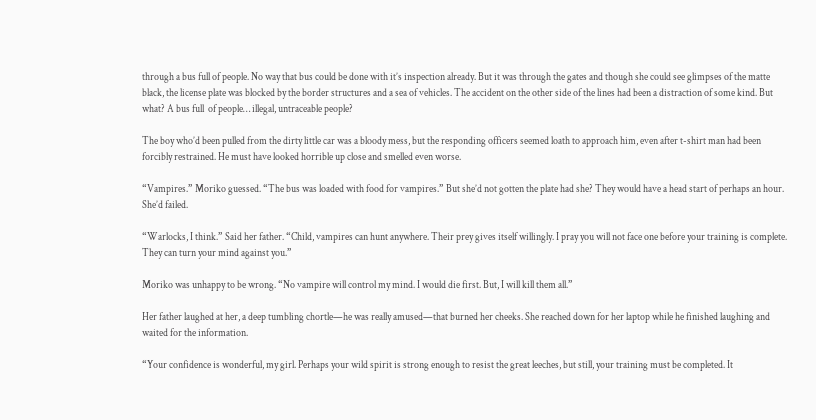through a bus full of people. No way that bus could be done with it’s inspection already. But it was through the gates and though she could see glimpses of the matte black, the license plate was blocked by the border structures and a sea of vehicles. The accident on the other side of the lines had been a distraction of some kind. But what? A bus full  of people… illegal, untraceable people?

The boy who’d been pulled from the dirty little car was a bloody mess, but the responding officers seemed loath to approach him, even after t-shirt man had been forcibly restrained. He must have looked horrible up close and smelled even worse.

“Vampires.” Moriko guessed. “The bus was loaded with food for vampires.” But she’d not gotten the plate had she? They would have a head start of perhaps an hour. She’d failed.

“Warlocks, I think.” Said her father. “Child, vampires can hunt anywhere. Their prey gives itself willingly. I pray you will not face one before your training is complete. They can turn your mind against you.”

Moriko was unhappy to be wrong. “No vampire will control my mind. I would die first. But, I will kill them all.”

Her father laughed at her, a deep tumbling chortle—he was really amused—that burned her cheeks. She reached down for her laptop while he finished laughing and waited for the information.

“Your confidence is wonderful, my girl. Perhaps your wild spirit is strong enough to resist the great leeches, but still, your training must be completed. It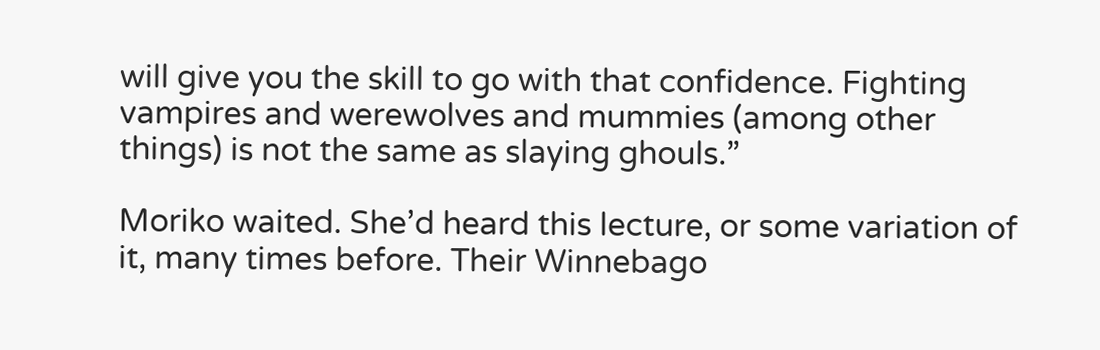will give you the skill to go with that confidence. Fighting vampires and werewolves and mummies (among other things) is not the same as slaying ghouls.”

Moriko waited. She’d heard this lecture, or some variation of it, many times before. Their Winnebago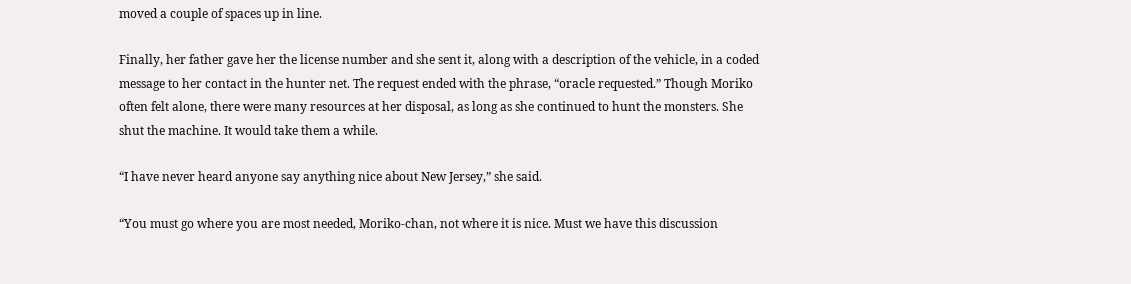moved a couple of spaces up in line.

Finally, her father gave her the license number and she sent it, along with a description of the vehicle, in a coded message to her contact in the hunter net. The request ended with the phrase, “oracle requested.” Though Moriko often felt alone, there were many resources at her disposal, as long as she continued to hunt the monsters. She shut the machine. It would take them a while.

“I have never heard anyone say anything nice about New Jersey,” she said.

“You must go where you are most needed, Moriko-chan, not where it is nice. Must we have this discussion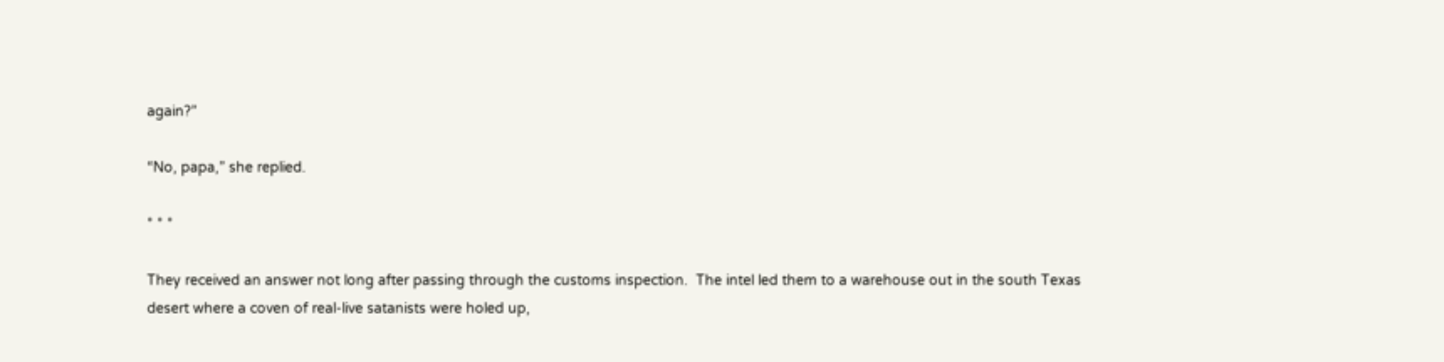again?”

“No, papa,” she replied.

* * *

They received an answer not long after passing through the customs inspection.  The intel led them to a warehouse out in the south Texas desert where a coven of real-live satanists were holed up,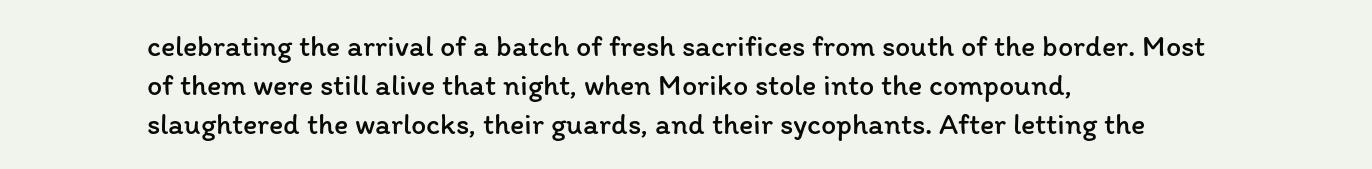celebrating the arrival of a batch of fresh sacrifices from south of the border. Most of them were still alive that night, when Moriko stole into the compound, slaughtered the warlocks, their guards, and their sycophants. After letting the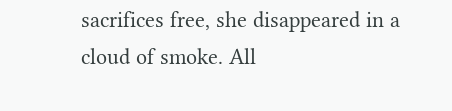sacrifices free, she disappeared in a cloud of smoke. All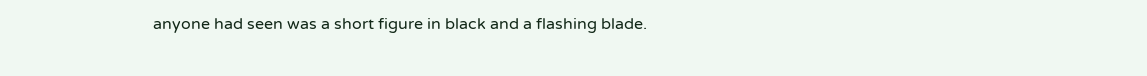anyone had seen was a short figure in black and a flashing blade.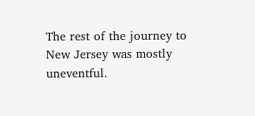The rest of the journey to New Jersey was mostly uneventful.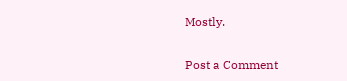Mostly.

Post a Comment